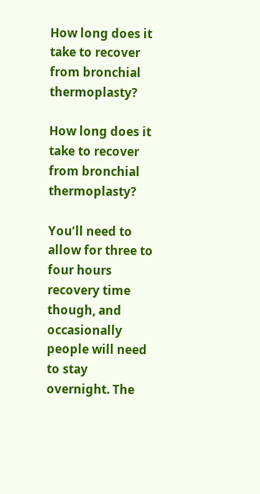How long does it take to recover from bronchial thermoplasty?

How long does it take to recover from bronchial thermoplasty?

You’ll need to allow for three to four hours recovery time though, and occasionally people will need to stay overnight. The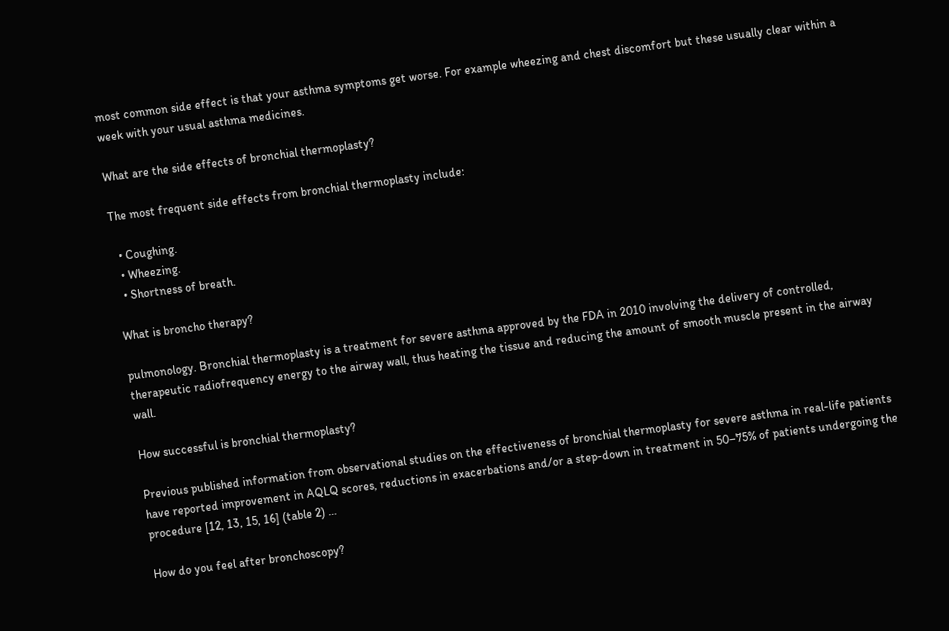most common side effect is that your asthma symptoms get worse. For example wheezing and chest discomfort but these usually clear within a week with your usual asthma medicines.

What are the side effects of bronchial thermoplasty?

The most frequent side effects from bronchial thermoplasty include:

  • Coughing.
  • Wheezing.
  • Shortness of breath.

What is broncho therapy?

pulmonology. Bronchial thermoplasty is a treatment for severe asthma approved by the FDA in 2010 involving the delivery of controlled, therapeutic radiofrequency energy to the airway wall, thus heating the tissue and reducing the amount of smooth muscle present in the airway wall.

How successful is bronchial thermoplasty?

Previous published information from observational studies on the effectiveness of bronchial thermoplasty for severe asthma in real-life patients have reported improvement in AQLQ scores, reductions in exacerbations and/or a step-down in treatment in 50–75% of patients undergoing the procedure [12, 13, 15, 16] (table 2) …

How do you feel after bronchoscopy?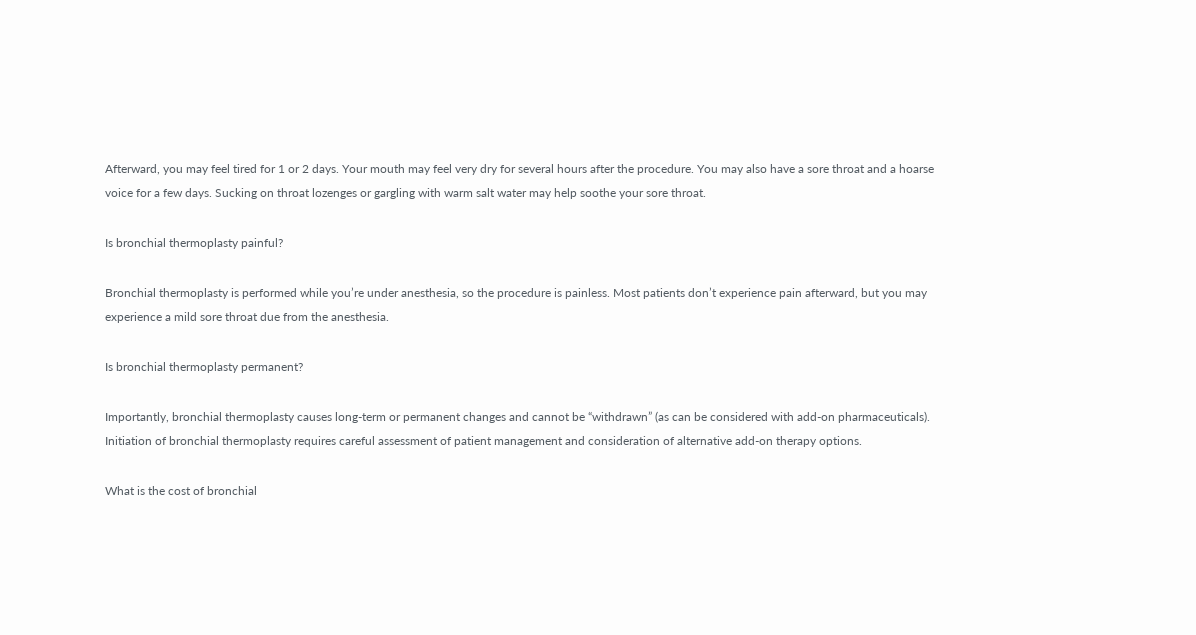Afterward, you may feel tired for 1 or 2 days. Your mouth may feel very dry for several hours after the procedure. You may also have a sore throat and a hoarse voice for a few days. Sucking on throat lozenges or gargling with warm salt water may help soothe your sore throat.

Is bronchial thermoplasty painful?

Bronchial thermoplasty is performed while you’re under anesthesia, so the procedure is painless. Most patients don’t experience pain afterward, but you may experience a mild sore throat due from the anesthesia.

Is bronchial thermoplasty permanent?

Importantly, bronchial thermoplasty causes long-term or permanent changes and cannot be “withdrawn” (as can be considered with add-on pharmaceuticals). Initiation of bronchial thermoplasty requires careful assessment of patient management and consideration of alternative add-on therapy options.

What is the cost of bronchial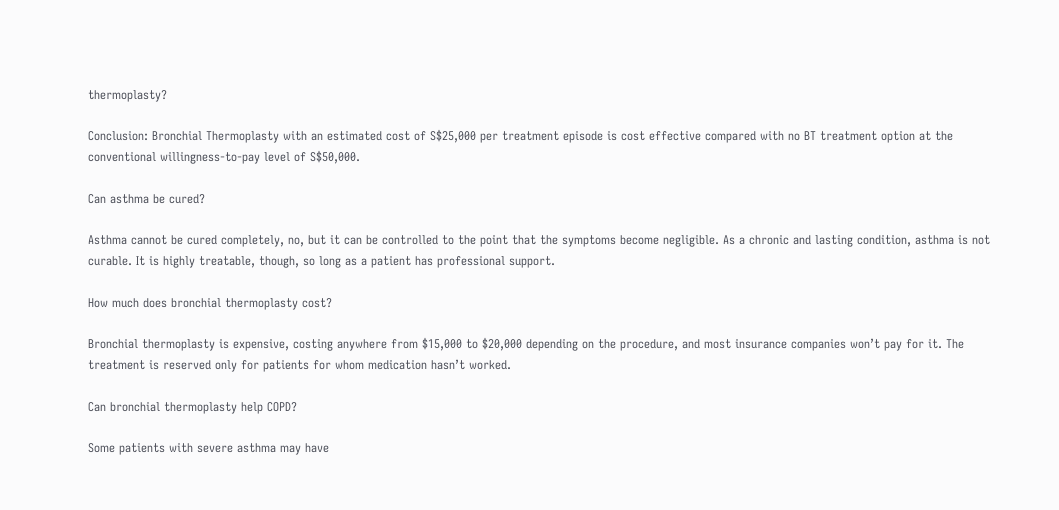thermoplasty?

Conclusion: Bronchial Thermoplasty with an estimated cost of S$25,000 per treatment episode is cost effective compared with no BT treatment option at the conventional willingness-to-pay level of S$50,000.

Can asthma be cured?

Asthma cannot be cured completely, no, but it can be controlled to the point that the symptoms become negligible. As a chronic and lasting condition, asthma is not curable. It is highly treatable, though, so long as a patient has professional support.

How much does bronchial thermoplasty cost?

Bronchial thermoplasty is expensive, costing anywhere from $15,000 to $20,000 depending on the procedure, and most insurance companies won’t pay for it. The treatment is reserved only for patients for whom medication hasn’t worked.

Can bronchial thermoplasty help COPD?

Some patients with severe asthma may have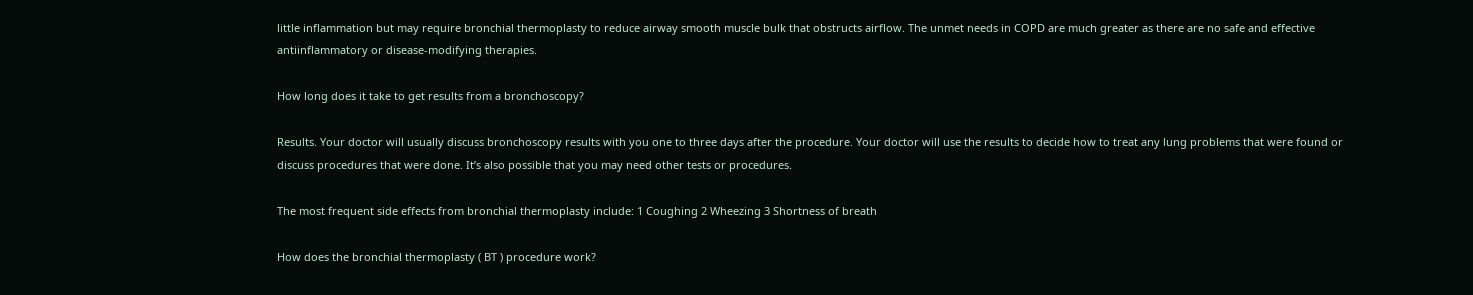little inflammation but may require bronchial thermoplasty to reduce airway smooth muscle bulk that obstructs airflow. The unmet needs in COPD are much greater as there are no safe and effective antiinflammatory or disease-modifying therapies.

How long does it take to get results from a bronchoscopy?

Results. Your doctor will usually discuss bronchoscopy results with you one to three days after the procedure. Your doctor will use the results to decide how to treat any lung problems that were found or discuss procedures that were done. It’s also possible that you may need other tests or procedures.

The most frequent side effects from bronchial thermoplasty include: 1 Coughing 2 Wheezing 3 Shortness of breath

How does the bronchial thermoplasty ( BT ) procedure work?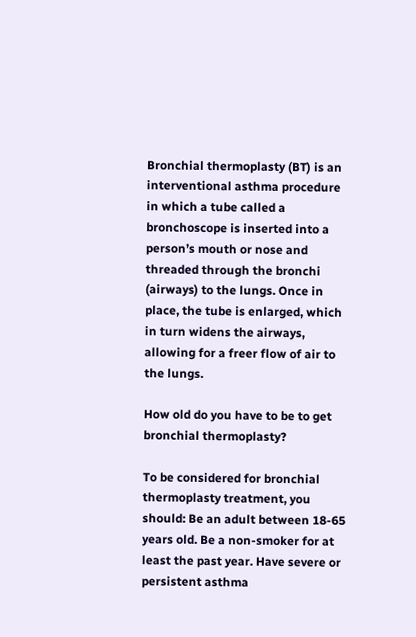Bronchial thermoplasty (BT) is an interventional asthma procedure in which a tube called a bronchoscope is inserted into a person’s mouth or nose and threaded through the bronchi (airways) to the lungs. Once in place, the tube is enlarged, which in turn widens the airways, allowing for a freer flow of air to the lungs.

How old do you have to be to get bronchial thermoplasty?

To be considered for bronchial thermoplasty treatment, you should: Be an adult between 18-65 years old. Be a non-smoker for at least the past year. Have severe or persistent asthma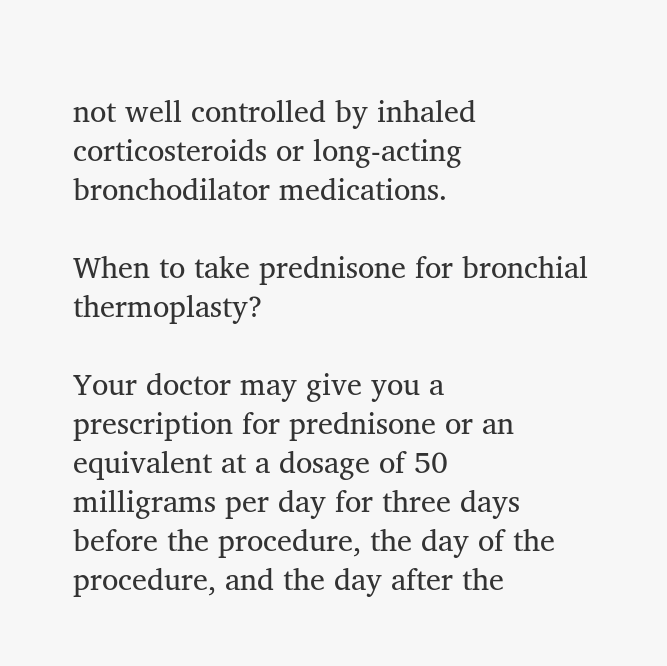not well controlled by inhaled corticosteroids or long-acting bronchodilator medications.

When to take prednisone for bronchial thermoplasty?

Your doctor may give you a prescription for prednisone or an equivalent at a dosage of 50 milligrams per day for three days before the procedure, the day of the procedure, and the day after the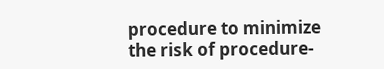procedure to minimize the risk of procedure-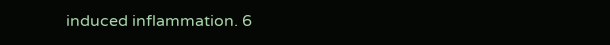induced inflammation. 6